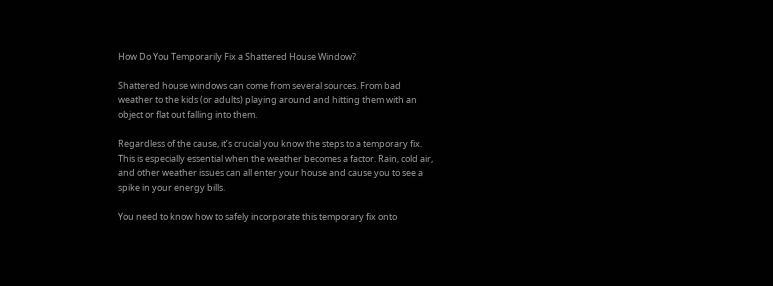How Do You Temporarily Fix a Shattered House Window?

Shattered house windows can come from several sources. From bad weather to the kids (or adults) playing around and hitting them with an object or flat out falling into them.

Regardless of the cause, it’s crucial you know the steps to a temporary fix. This is especially essential when the weather becomes a factor. Rain, cold air, and other weather issues can all enter your house and cause you to see a spike in your energy bills.

You need to know how to safely incorporate this temporary fix onto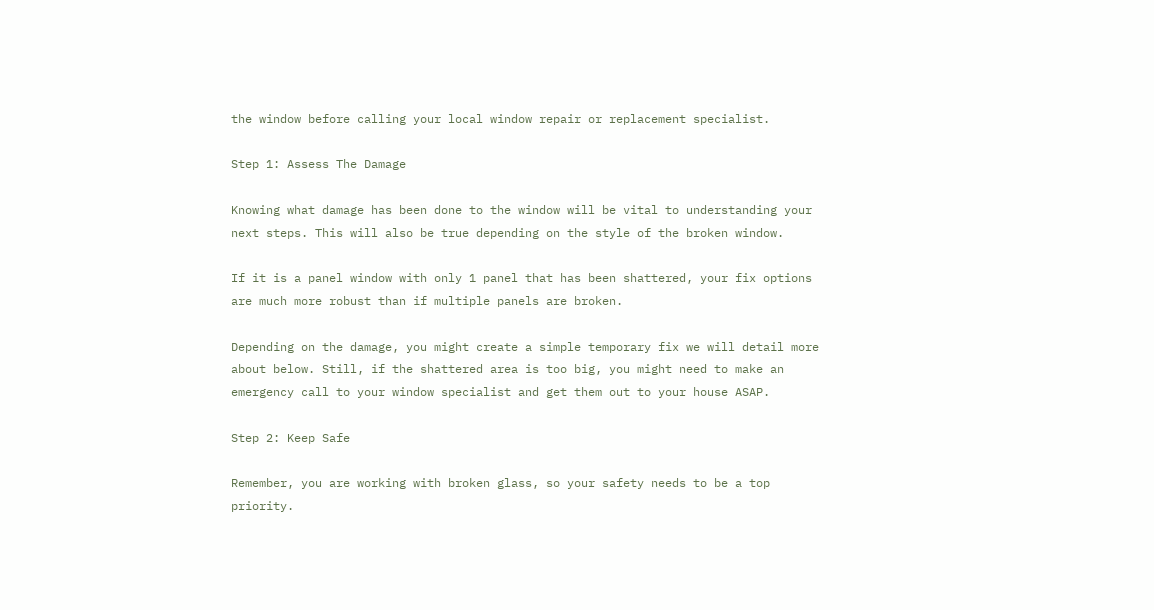the window before calling your local window repair or replacement specialist.

Step 1: Assess The Damage

Knowing what damage has been done to the window will be vital to understanding your next steps. This will also be true depending on the style of the broken window.

If it is a panel window with only 1 panel that has been shattered, your fix options are much more robust than if multiple panels are broken.

Depending on the damage, you might create a simple temporary fix we will detail more about below. Still, if the shattered area is too big, you might need to make an emergency call to your window specialist and get them out to your house ASAP.

Step 2: Keep Safe

Remember, you are working with broken glass, so your safety needs to be a top priority.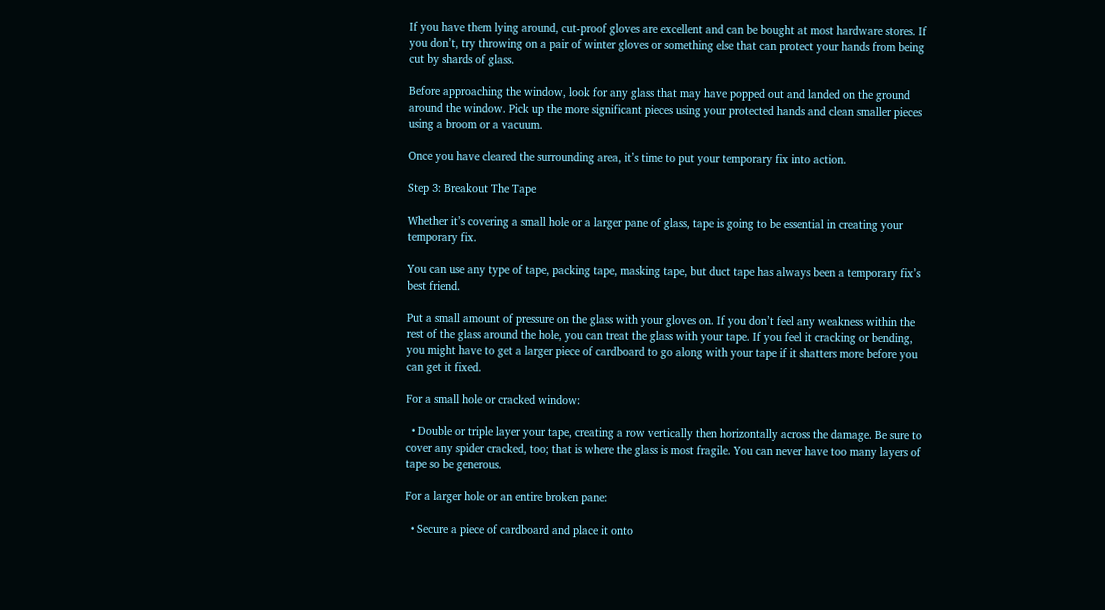If you have them lying around, cut-proof gloves are excellent and can be bought at most hardware stores. If you don’t, try throwing on a pair of winter gloves or something else that can protect your hands from being cut by shards of glass.

Before approaching the window, look for any glass that may have popped out and landed on the ground around the window. Pick up the more significant pieces using your protected hands and clean smaller pieces using a broom or a vacuum.

Once you have cleared the surrounding area, it’s time to put your temporary fix into action.

Step 3: Breakout The Tape

Whether it’s covering a small hole or a larger pane of glass, tape is going to be essential in creating your temporary fix.

You can use any type of tape, packing tape, masking tape, but duct tape has always been a temporary fix’s best friend.

Put a small amount of pressure on the glass with your gloves on. If you don’t feel any weakness within the rest of the glass around the hole, you can treat the glass with your tape. If you feel it cracking or bending, you might have to get a larger piece of cardboard to go along with your tape if it shatters more before you can get it fixed.

For a small hole or cracked window:

  • Double or triple layer your tape, creating a row vertically then horizontally across the damage. Be sure to cover any spider cracked, too; that is where the glass is most fragile. You can never have too many layers of tape so be generous.

For a larger hole or an entire broken pane:

  • Secure a piece of cardboard and place it onto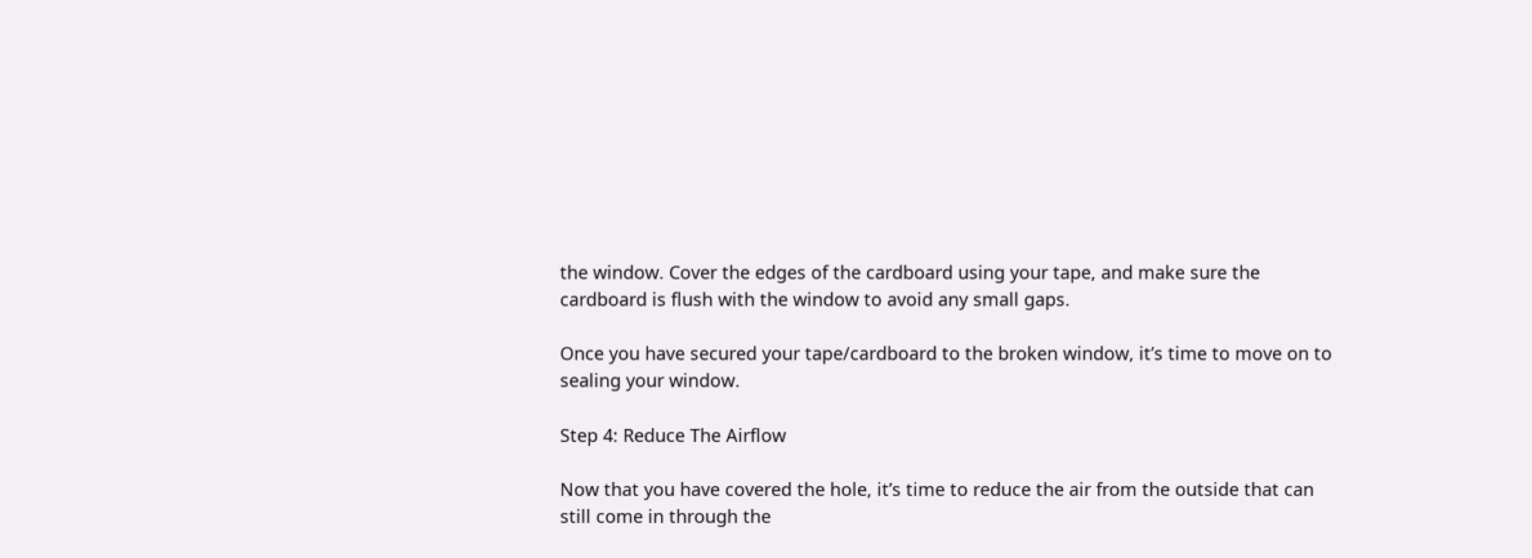the window. Cover the edges of the cardboard using your tape, and make sure the cardboard is flush with the window to avoid any small gaps.

Once you have secured your tape/cardboard to the broken window, it’s time to move on to sealing your window.

Step 4: Reduce The Airflow

Now that you have covered the hole, it’s time to reduce the air from the outside that can still come in through the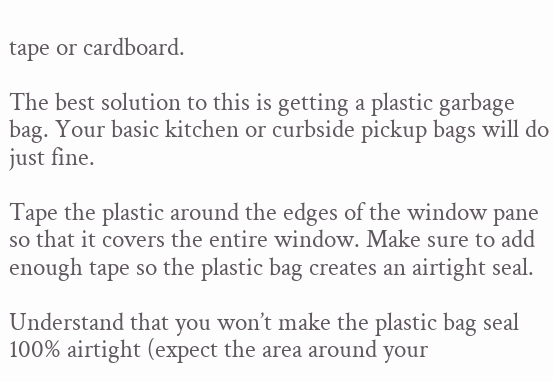tape or cardboard.

The best solution to this is getting a plastic garbage bag. Your basic kitchen or curbside pickup bags will do just fine.

Tape the plastic around the edges of the window pane so that it covers the entire window. Make sure to add enough tape so the plastic bag creates an airtight seal.

Understand that you won’t make the plastic bag seal 100% airtight (expect the area around your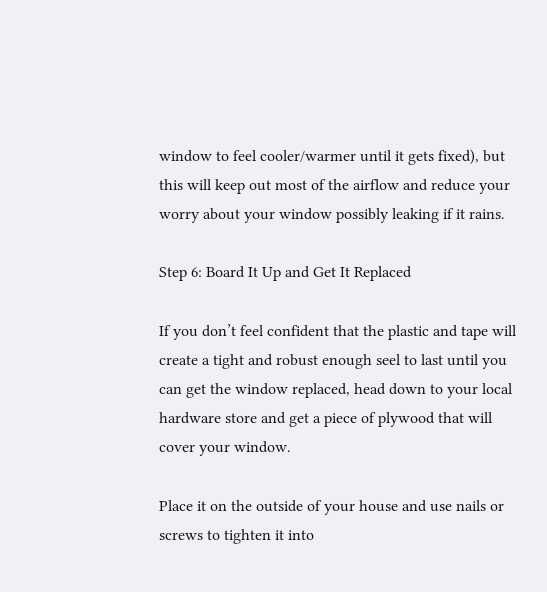window to feel cooler/warmer until it gets fixed), but this will keep out most of the airflow and reduce your worry about your window possibly leaking if it rains.

Step 6: Board It Up and Get It Replaced

If you don’t feel confident that the plastic and tape will create a tight and robust enough seel to last until you can get the window replaced, head down to your local hardware store and get a piece of plywood that will cover your window.

Place it on the outside of your house and use nails or screws to tighten it into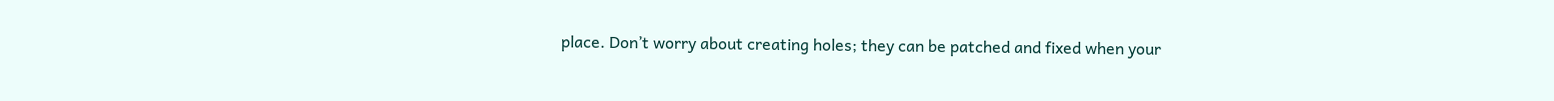place. Don’t worry about creating holes; they can be patched and fixed when your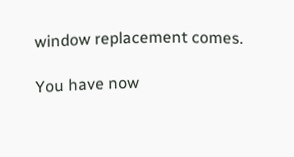window replacement comes.

You have now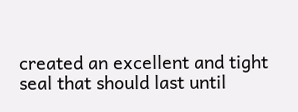created an excellent and tight seal that should last until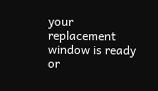your replacement window is ready or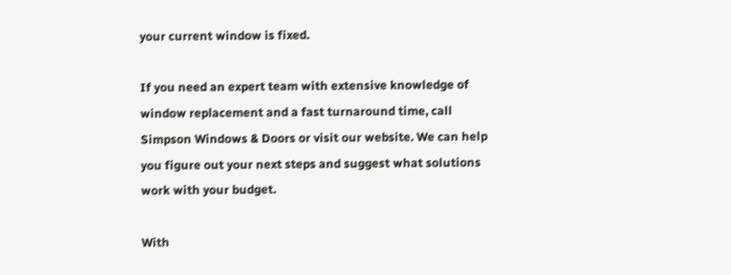your current window is fixed.

If you need an expert team with extensive knowledge of window replacement and a fast turnaround time, call Simpson Windows & Doors or visit our website. We can help you figure out your next steps and suggest what solutions work with your budget.

With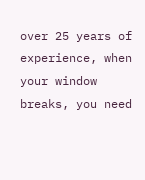over 25 years of experience, when your window breaks, you need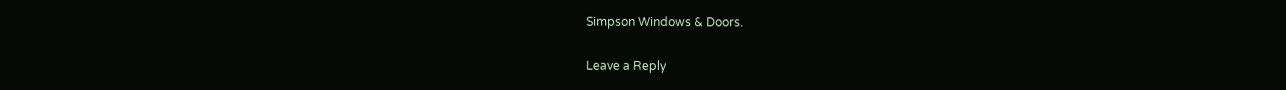Simpson Windows & Doors.

Leave a Reply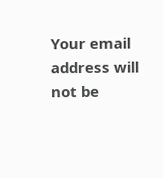Your email address will not be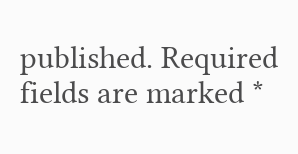published. Required fields are marked *